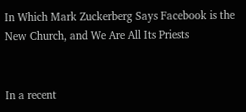In Which Mark Zuckerberg Says Facebook is the New Church, and We Are All Its Priests


In a recent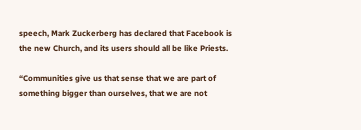speech, Mark Zuckerberg has declared that Facebook is the new Church, and its users should all be like Priests.

“Communities give us that sense that we are part of something bigger than ourselves, that we are not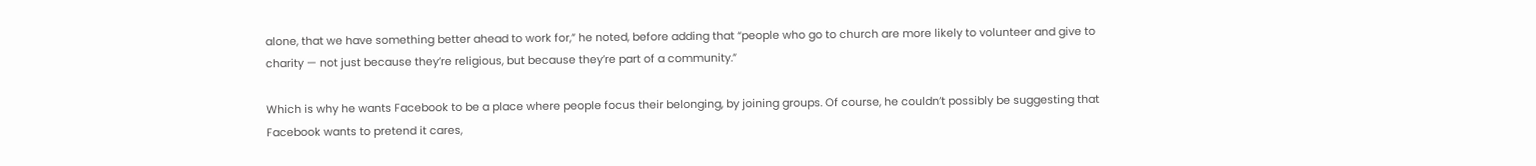alone, that we have something better ahead to work for,” he noted, before adding that “people who go to church are more likely to volunteer and give to charity — not just because they’re religious, but because they’re part of a community.”

Which is why he wants Facebook to be a place where people focus their belonging, by joining groups. Of course, he couldn’t possibly be suggesting that Facebook wants to pretend it cares,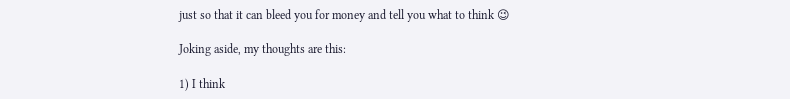just so that it can bleed you for money and tell you what to think 😉

Joking aside, my thoughts are this:

1) I think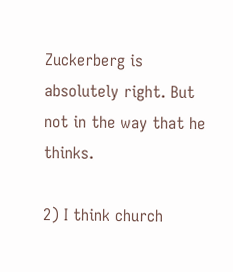Zuckerberg is absolutely right. But not in the way that he thinks.

2) I think church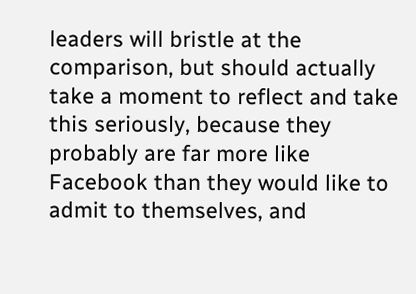leaders will bristle at the comparison, but should actually take a moment to reflect and take this seriously, because they probably are far more like Facebook than they would like to admit to themselves, and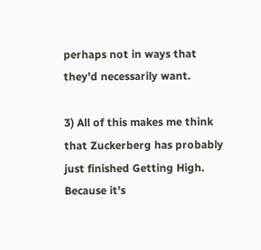perhaps not in ways that they’d necessarily want.

3) All of this makes me think that Zuckerberg has probably just finished Getting High. Because it’s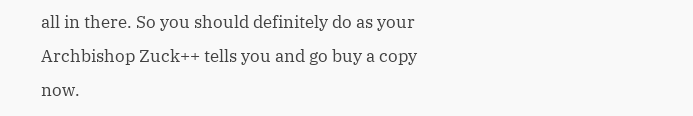all in there. So you should definitely do as your Archbishop Zuck++ tells you and go buy a copy now.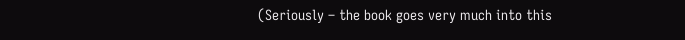(Seriously – the book goes very much into this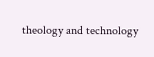theology and technology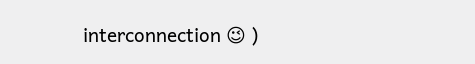interconnection 😉 )